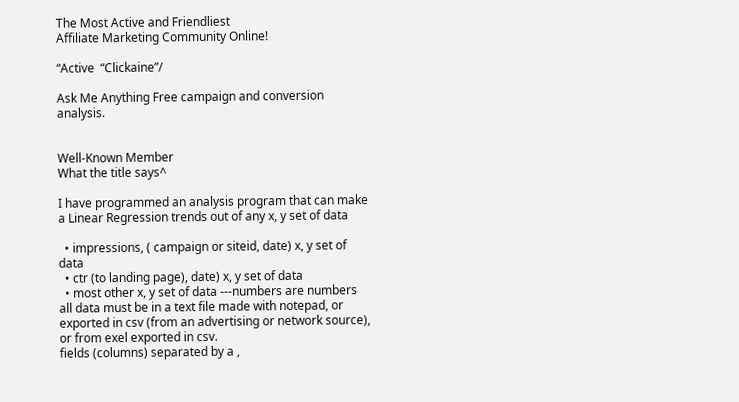The Most Active and Friendliest
Affiliate Marketing Community Online!

“Active  “Clickaine”/

Ask Me Anything Free campaign and conversion analysis.


Well-Known Member
What the title says^

I have programmed an analysis program that can make a Linear Regression trends out of any x, y set of data

  • impressions, ( campaign or siteid, date) x, y set of data
  • ctr (to landing page), date) x, y set of data
  • most other x, y set of data ---numbers are numbers
all data must be in a text file made with notepad, or exported in csv (from an advertising or network source), or from exel exported in csv.
fields (columns) separated by a ,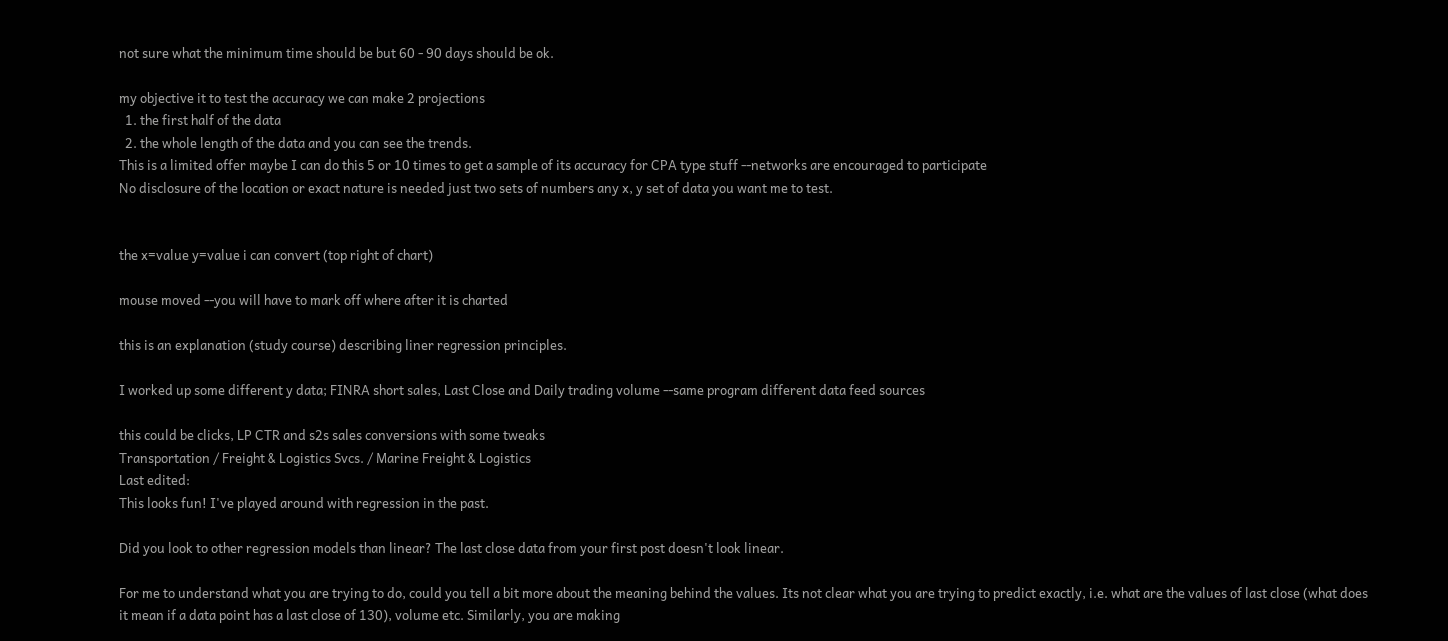not sure what the minimum time should be but 60 - 90 days should be ok.

my objective it to test the accuracy we can make 2 projections
  1. the first half of the data
  2. the whole length of the data and you can see the trends.
This is a limited offer maybe I can do this 5 or 10 times to get a sample of its accuracy for CPA type stuff --networks are encouraged to participate
No disclosure of the location or exact nature is needed just two sets of numbers any x, y set of data you want me to test.


the x=value y=value i can convert (top right of chart)

mouse moved --you will have to mark off where after it is charted

this is an explanation (study course) describing liner regression principles.

I worked up some different y data; FINRA short sales, Last Close and Daily trading volume --same program different data feed sources

this could be clicks, LP CTR and s2s sales conversions with some tweaks
Transportation / Freight & Logistics Svcs. / Marine Freight & Logistics
Last edited:
This looks fun! I've played around with regression in the past.

Did you look to other regression models than linear? The last close data from your first post doesn't look linear.

For me to understand what you are trying to do, could you tell a bit more about the meaning behind the values. Its not clear what you are trying to predict exactly, i.e. what are the values of last close (what does it mean if a data point has a last close of 130), volume etc. Similarly, you are making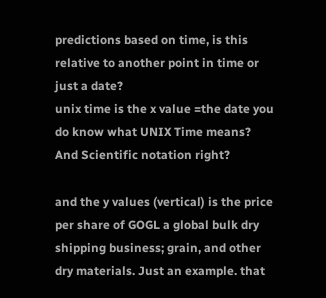predictions based on time, is this relative to another point in time or just a date?
unix time is the x value =the date you do know what UNIX Time means? And Scientific notation right?

and the y values (vertical) is the price per share of GOGL a global bulk dry shipping business; grain, and other dry materials. Just an example. that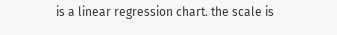is a linear regression chart. the scale is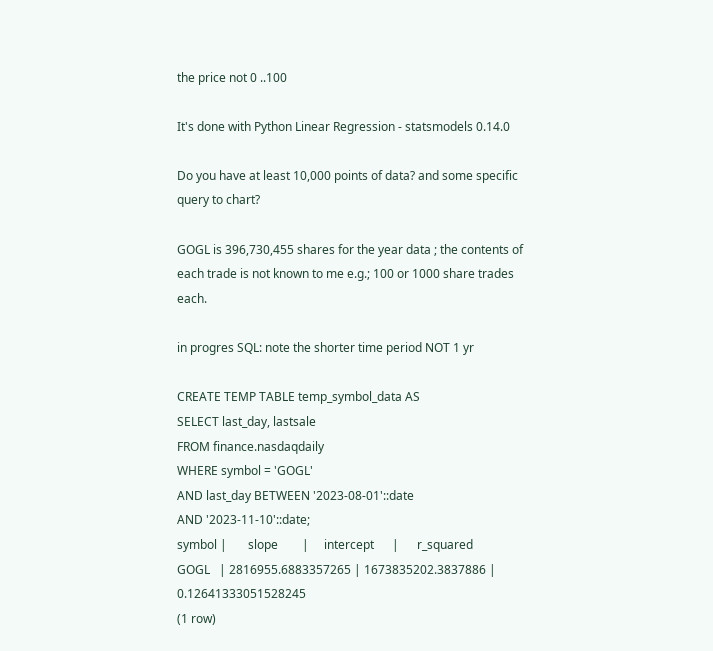the price not 0 ..100

It's done with Python Linear Regression - statsmodels 0.14.0

Do you have at least 10,000 points of data? and some specific query to chart?

GOGL is 396,730,455 shares for the year data ; the contents of each trade is not known to me e.g.; 100 or 1000 share trades each.

in progres SQL: note the shorter time period NOT 1 yr

CREATE TEMP TABLE temp_symbol_data AS
SELECT last_day, lastsale
FROM finance.nasdaqdaily
WHERE symbol = 'GOGL'
AND last_day BETWEEN '2023-08-01'::date
AND '2023-11-10'::date;
symbol |       slope        |     intercept      |      r_squared
GOGL   | 2816955.6883357265 | 1673835202.3837886 | 0.12641333051528245
(1 row)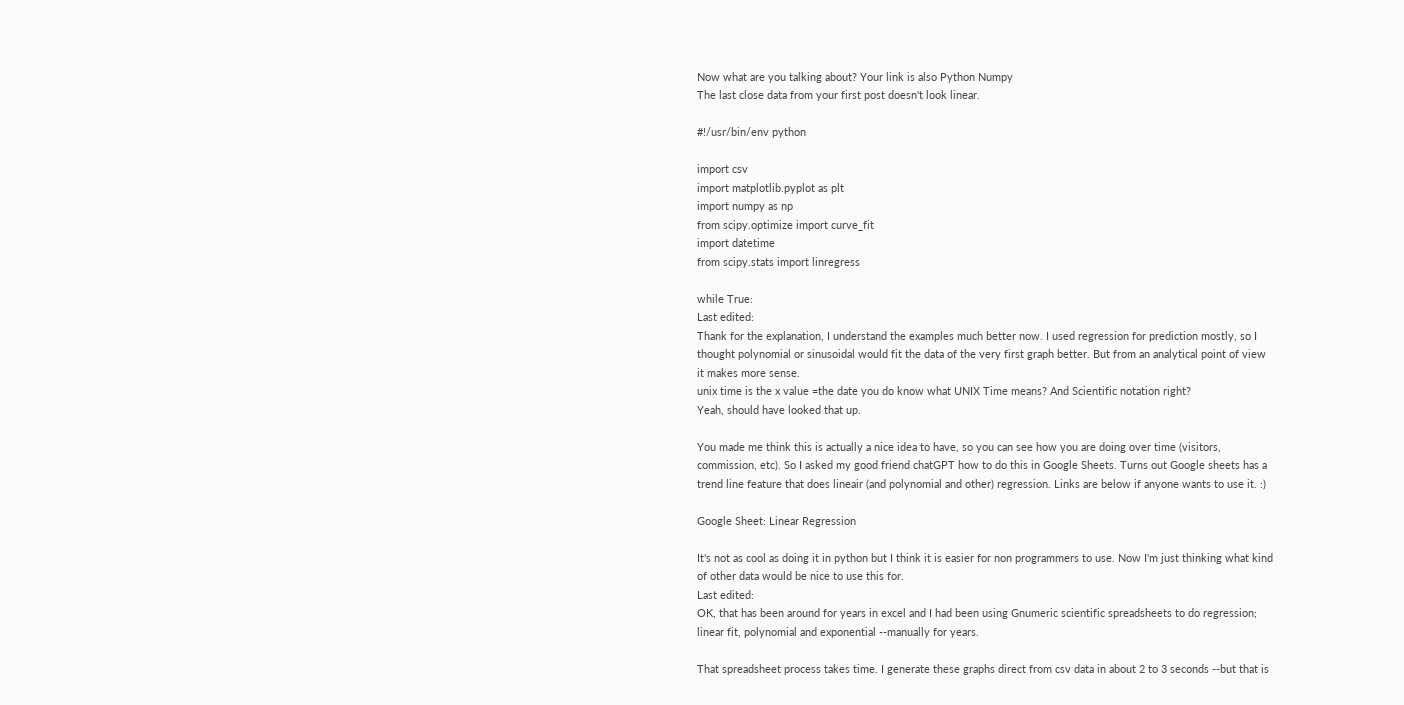Now what are you talking about? Your link is also Python Numpy
The last close data from your first post doesn't look linear.

#!/usr/bin/env python

import csv
import matplotlib.pyplot as plt
import numpy as np
from scipy.optimize import curve_fit
import datetime
from scipy.stats import linregress

while True:
Last edited:
Thank for the explanation, I understand the examples much better now. I used regression for prediction mostly, so I thought polynomial or sinusoidal would fit the data of the very first graph better. But from an analytical point of view it makes more sense.
unix time is the x value =the date you do know what UNIX Time means? And Scientific notation right?
Yeah, should have looked that up.

You made me think this is actually a nice idea to have, so you can see how you are doing over time (visitors, commission, etc). So I asked my good friend chatGPT how to do this in Google Sheets. Turns out Google sheets has a trend line feature that does lineair (and polynomial and other) regression. Links are below if anyone wants to use it. :)

Google Sheet: Linear Regression

It's not as cool as doing it in python but I think it is easier for non programmers to use. Now I'm just thinking what kind of other data would be nice to use this for.
Last edited:
OK, that has been around for years in excel and I had been using Gnumeric scientific spreadsheets to do regression; linear fit, polynomial and exponential --manually for years.

That spreadsheet process takes time. I generate these graphs direct from csv data in about 2 to 3 seconds --but that is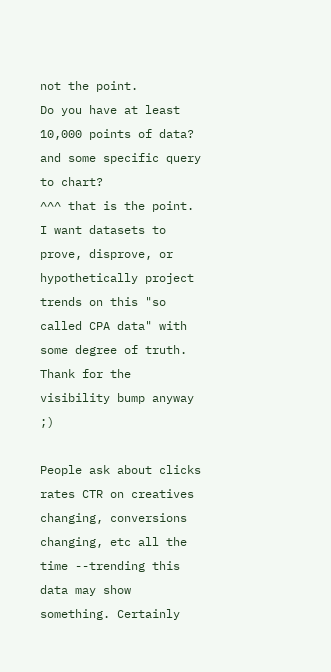not the point.
Do you have at least 10,000 points of data? and some specific query to chart?
^^^ that is the point. I want datasets to prove, disprove, or hypothetically project trends on this "so called CPA data" with some degree of truth.
Thank for the visibility bump anyway ;)

People ask about clicks rates CTR on creatives changing, conversions changing, etc all the time --trending this data may show something. Certainly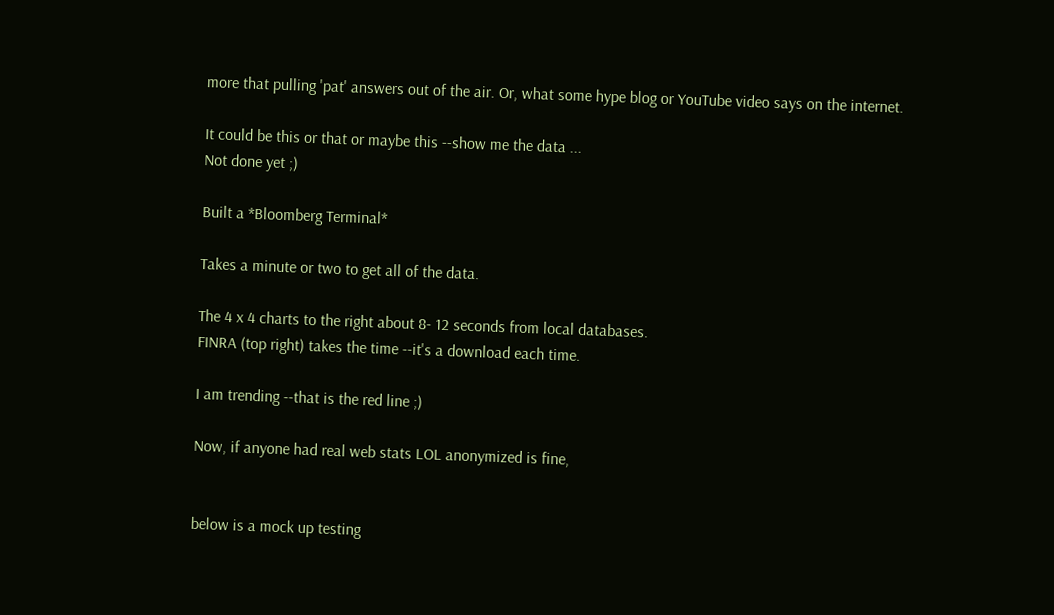more that pulling 'pat' answers out of the air. Or, what some hype blog or YouTube video says on the internet.

It could be this or that or maybe this --show me the data ...
Not done yet ;)

Built a *Bloomberg Terminal*

Takes a minute or two to get all of the data.

The 4 x 4 charts to the right about 8- 12 seconds from local databases.
FINRA (top right) takes the time --it's a download each time.

I am trending --that is the red line ;)

Now, if anyone had real web stats LOL anonymized is fine,


below is a mock up testing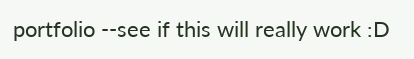portfolio --see if this will really work :D